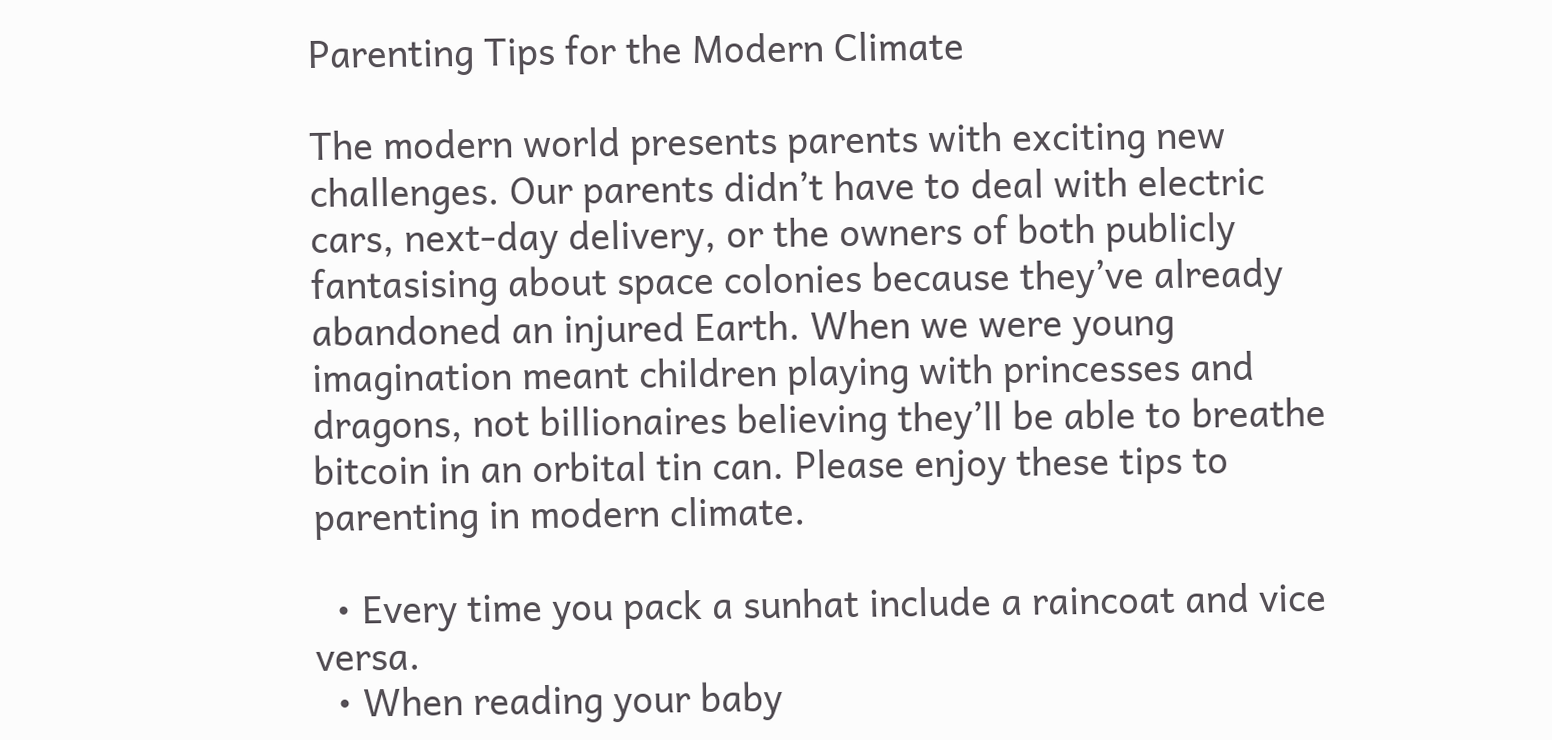Parenting Tips for the Modern Climate

The modern world presents parents with exciting new challenges. Our parents didn’t have to deal with electric cars, next-day delivery, or the owners of both publicly fantasising about space colonies because they’ve already abandoned an injured Earth. When we were young imagination meant children playing with princesses and dragons, not billionaires believing they’ll be able to breathe bitcoin in an orbital tin can. Please enjoy these tips to parenting in modern climate.

  • Every time you pack a sunhat include a raincoat and vice versa.
  • When reading your baby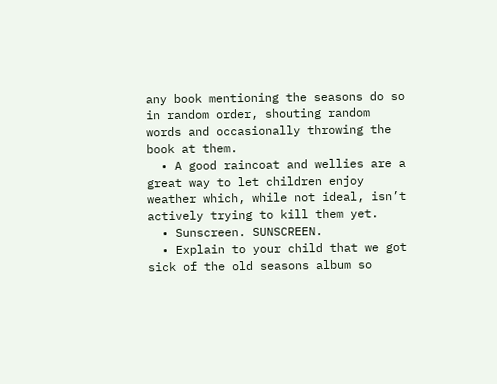any book mentioning the seasons do so in random order, shouting random words and occasionally throwing the book at them.
  • A good raincoat and wellies are a great way to let children enjoy weather which, while not ideal, isn’t actively trying to kill them yet.
  • Sunscreen. SUNSCREEN.
  • Explain to your child that we got sick of the old seasons album so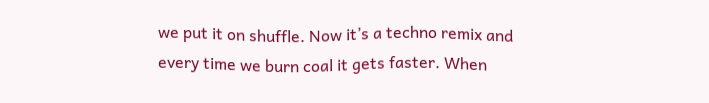we put it on shuffle. Now it’s a techno remix and every time we burn coal it gets faster. When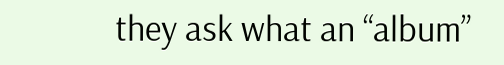they ask what an “album”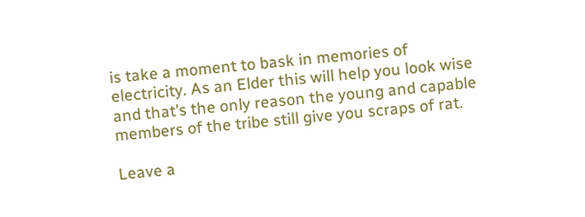is take a moment to bask in memories of electricity. As an Elder this will help you look wise and that’s the only reason the young and capable members of the tribe still give you scraps of rat.

Leave a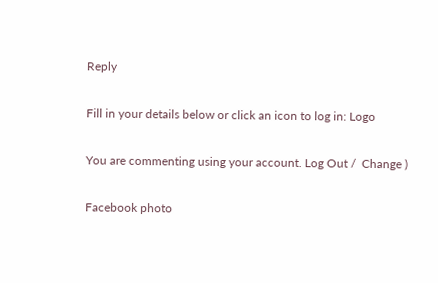Reply

Fill in your details below or click an icon to log in: Logo

You are commenting using your account. Log Out /  Change )

Facebook photo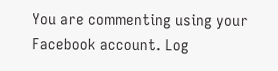You are commenting using your Facebook account. Log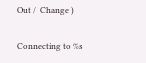Out /  Change )

Connecting to %s